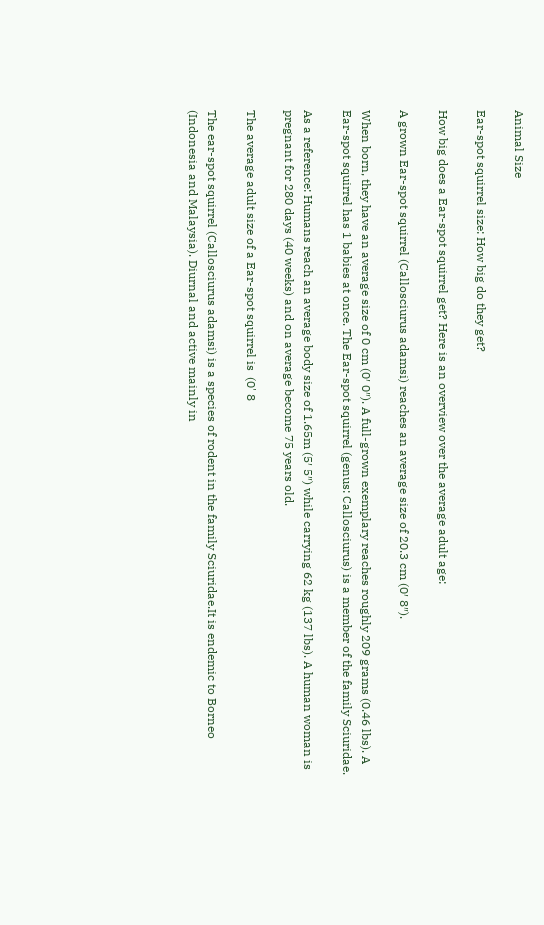Animal Size

Ear-spot squirrel size: How big do they get?

How big does a Ear-spot squirrel get? Here is an overview over the average adult age:

A grown Ear-spot squirrel (Callosciurus adamsi) reaches an average size of 20.3 cm (0′ 8″).

When born, they have an average size of 0 cm (0′ 0″). A full-grown exemplary reaches roughly 209 grams (0.46 lbs). A Ear-spot squirrel has 1 babies at once. The Ear-spot squirrel (genus: Callosciurus) is a member of the family Sciuridae.

As a reference: Humans reach an average body size of 1.65m (5′ 5″) while carrying 62 kg (137 lbs). A human woman is pregnant for 280 days (40 weeks) and on average become 75 years old.

The average adult size of a Ear-spot squirrel is  (0' 8

The ear-spot squirrel (Callosciurus adamsi) is a species of rodent in the family Sciuridae.It is endemic to Borneo (Indonesia and Malaysia). Diurnal and active mainly in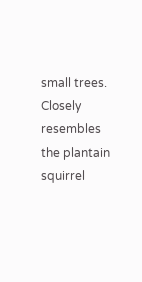small trees. Closely resembles the plantain squirrel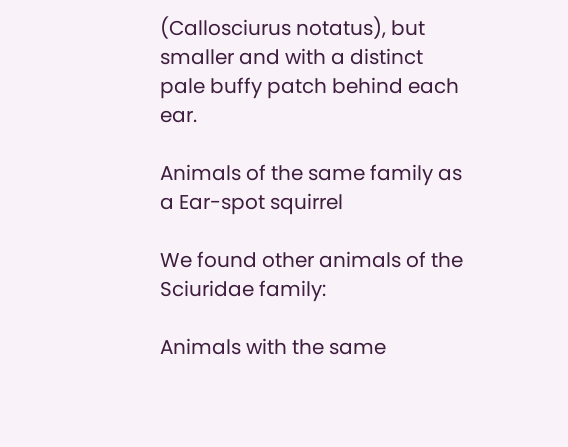(Callosciurus notatus), but smaller and with a distinct pale buffy patch behind each ear.

Animals of the same family as a Ear-spot squirrel

We found other animals of the Sciuridae family:

Animals with the same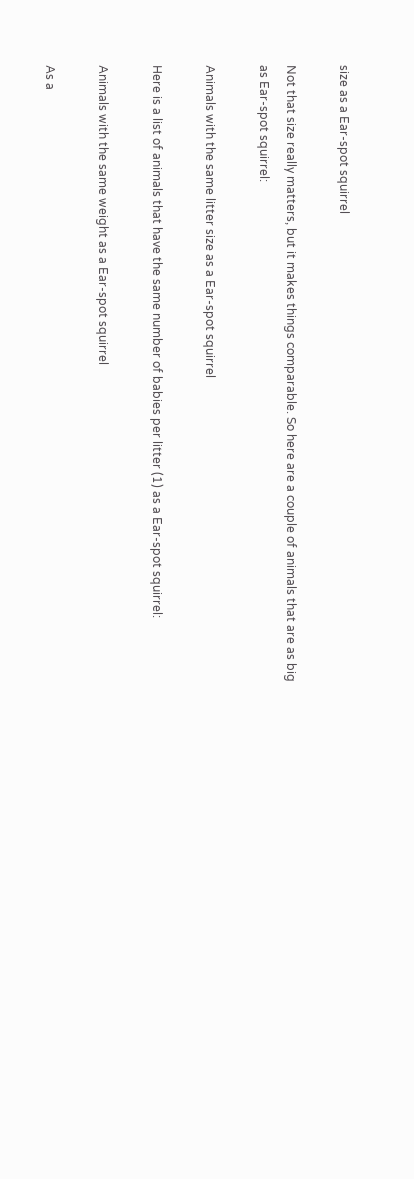size as a Ear-spot squirrel

Not that size really matters, but it makes things comparable. So here are a couple of animals that are as big as Ear-spot squirrel:

Animals with the same litter size as a Ear-spot squirrel

Here is a list of animals that have the same number of babies per litter (1) as a Ear-spot squirrel:

Animals with the same weight as a Ear-spot squirrel

As a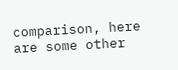comparison, here are some other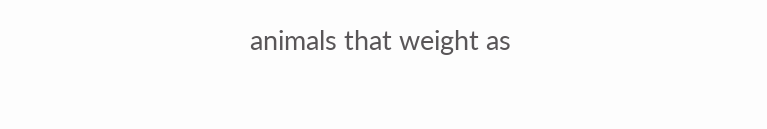animals that weight as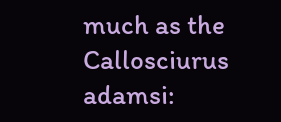much as the Callosciurus adamsi: